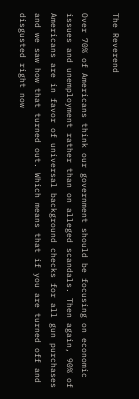The Reverend

Over 70% of Americans think our government should be focusing on economic issues and unemployment rather than on alleged scandals. Then again, 90% of Americans are in favor of universal background checks for all gun purchases and we saw how that turned out. Which means that if you are turned off and disgusted right now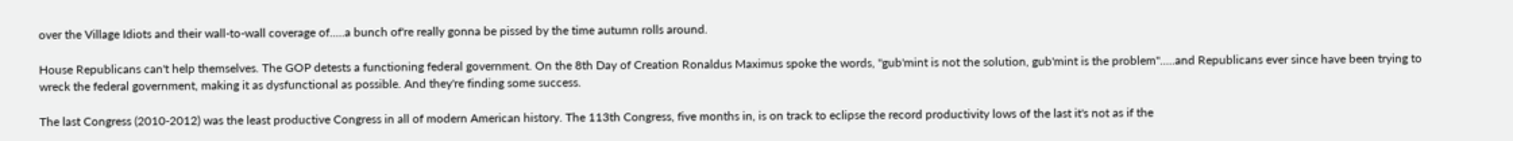over the Village Idiots and their wall-to-wall coverage of.....a bunch of're really gonna be pissed by the time autumn rolls around.

House Republicans can't help themselves. The GOP detests a functioning federal government. On the 8th Day of Creation Ronaldus Maximus spoke the words, "gub'mint is not the solution, gub'mint is the problem".....and Republicans ever since have been trying to wreck the federal government, making it as dysfunctional as possible. And they're finding some success.

The last Congress (2010-2012) was the least productive Congress in all of modern American history. The 113th Congress, five months in, is on track to eclipse the record productivity lows of the last it's not as if the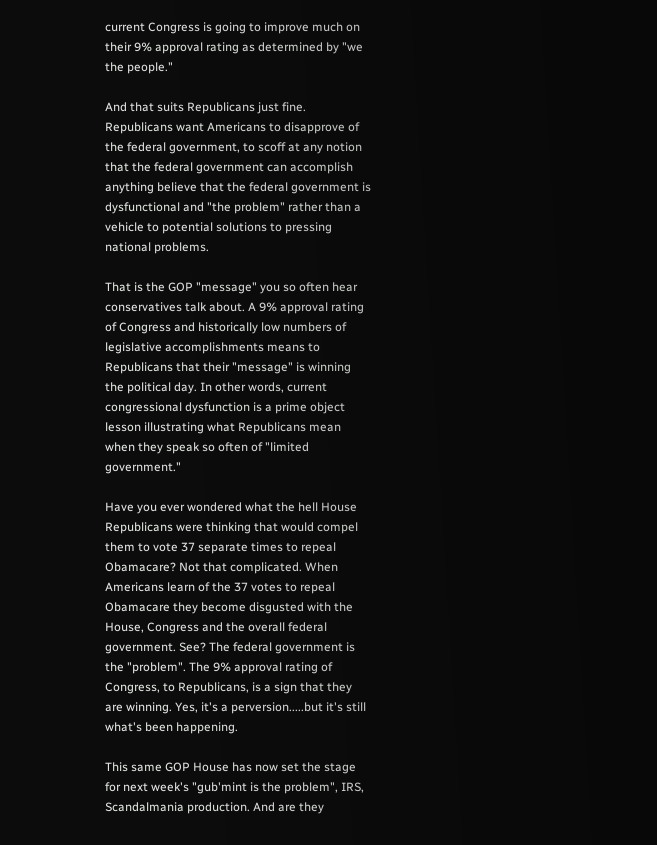current Congress is going to improve much on their 9% approval rating as determined by "we the people."

And that suits Republicans just fine. Republicans want Americans to disapprove of the federal government, to scoff at any notion that the federal government can accomplish anything believe that the federal government is dysfunctional and "the problem" rather than a vehicle to potential solutions to pressing national problems.

That is the GOP "message" you so often hear conservatives talk about. A 9% approval rating of Congress and historically low numbers of legislative accomplishments means to Republicans that their "message" is winning the political day. In other words, current congressional dysfunction is a prime object lesson illustrating what Republicans mean when they speak so often of "limited government."

Have you ever wondered what the hell House Republicans were thinking that would compel them to vote 37 separate times to repeal Obamacare? Not that complicated. When Americans learn of the 37 votes to repeal Obamacare they become disgusted with the House, Congress and the overall federal government. See? The federal government is the "problem". The 9% approval rating of Congress, to Republicans, is a sign that they are winning. Yes, it's a perversion.....but it's still what's been happening.

This same GOP House has now set the stage for next week's "gub'mint is the problem", IRS, Scandalmania production. And are they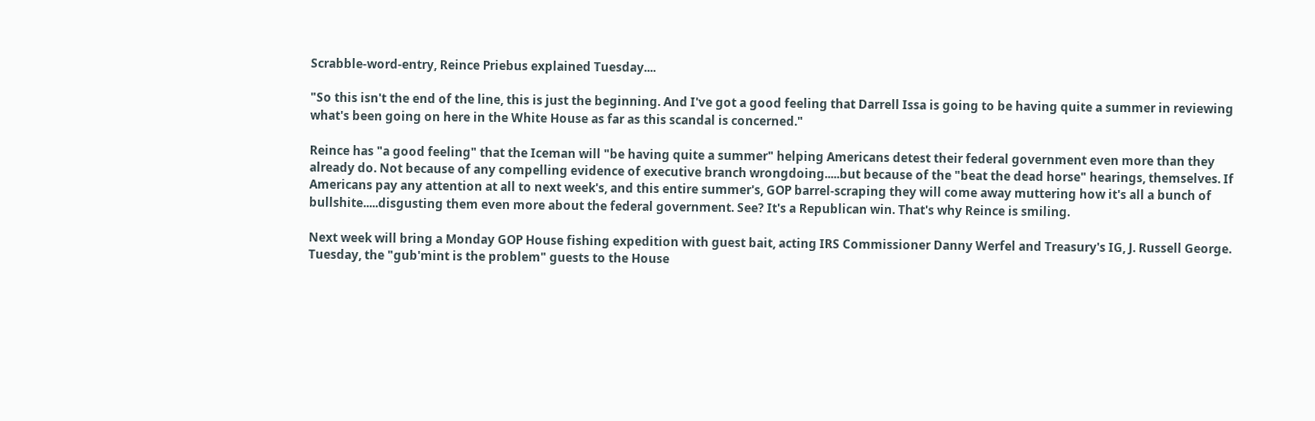Scrabble-word-entry, Reince Priebus explained Tuesday....

"So this isn't the end of the line, this is just the beginning. And I've got a good feeling that Darrell Issa is going to be having quite a summer in reviewing what's been going on here in the White House as far as this scandal is concerned."

Reince has "a good feeling" that the Iceman will "be having quite a summer" helping Americans detest their federal government even more than they already do. Not because of any compelling evidence of executive branch wrongdoing.....but because of the "beat the dead horse" hearings, themselves. If Americans pay any attention at all to next week's, and this entire summer's, GOP barrel-scraping they will come away muttering how it's all a bunch of bullshite.....disgusting them even more about the federal government. See? It's a Republican win. That's why Reince is smiling.

Next week will bring a Monday GOP House fishing expedition with guest bait, acting IRS Commissioner Danny Werfel and Treasury's IG, J. Russell George. Tuesday, the "gub'mint is the problem" guests to the House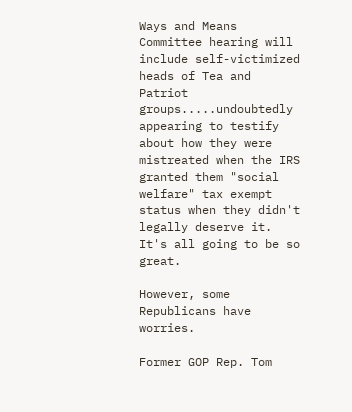Ways and Means Committee hearing will include self-victimized heads of Tea and Patriot groups.....undoubtedly appearing to testify about how they were mistreated when the IRS granted them "social welfare" tax exempt status when they didn't legally deserve it. It's all going to be so great.

However, some Republicans have worries.

Former GOP Rep. Tom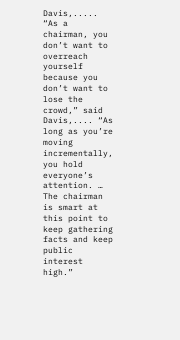Davis,..... “As a chairman, you don’t want to overreach yourself because you don’t want to lose the crowd,” said Davis,.... “As long as you’re moving incrementally, you hold everyone’s attention. … The chairman is smart at this point to keep gathering facts and keep public interest high.”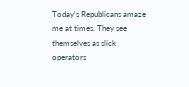Today's Republicans amaze me at times. They see themselves as slick operators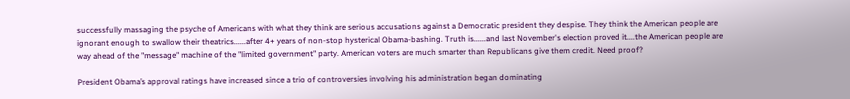successfully massaging the psyche of Americans with what they think are serious accusations against a Democratic president they despise. They think the American people are ignorant enough to swallow their theatrics......after 4+ years of non-stop hysterical Obama-bashing. Truth is......and last November's election proved it....the American people are way ahead of the "message" machine of the "limited government" party. American voters are much smarter than Republicans give them credit. Need proof?

President Obama’s approval ratings have increased since a trio of controversies involving his administration began dominating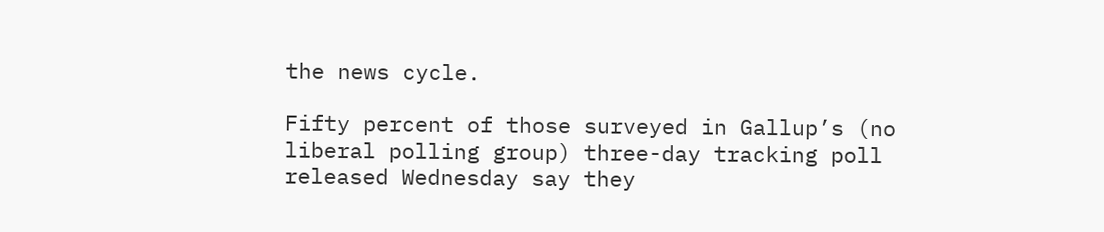the news cycle.

Fifty percent of those surveyed in Gallup’s (no liberal polling group) three-day tracking poll released Wednesday say they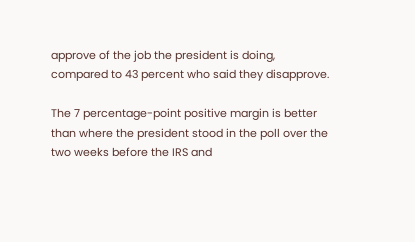approve of the job the president is doing, compared to 43 percent who said they disapprove.

The 7 percentage-point positive margin is better than where the president stood in the poll over the two weeks before the IRS and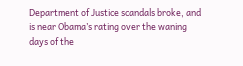Department of Justice scandals broke, and is near Obama’s rating over the waning days of the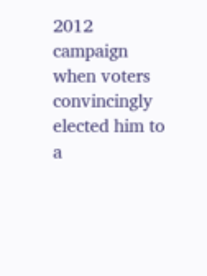2012 campaign when voters convincingly elected him to a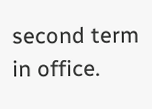second term in office.